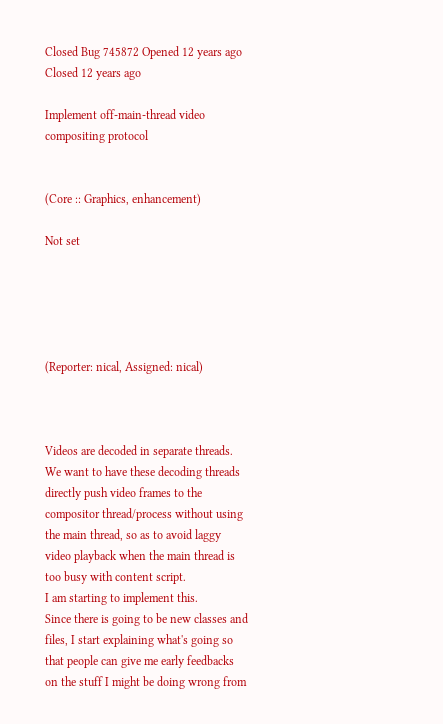Closed Bug 745872 Opened 12 years ago Closed 12 years ago

Implement off-main-thread video compositing protocol


(Core :: Graphics, enhancement)

Not set





(Reporter: nical, Assigned: nical)



Videos are decoded in separate threads. We want to have these decoding threads directly push video frames to the compositor thread/process without using the main thread, so as to avoid laggy video playback when the main thread is too busy with content script.
I am starting to implement this.
Since there is going to be new classes and files, I start explaining what's going so that people can give me early feedbacks on the stuff I might be doing wrong from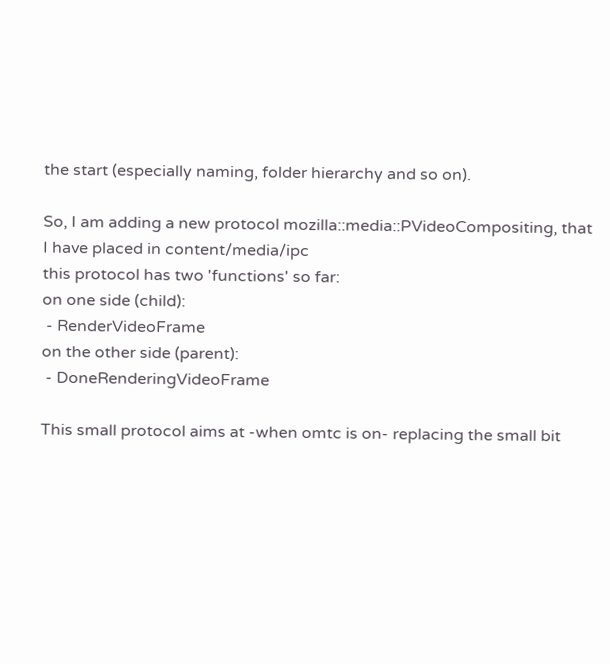the start (especially naming, folder hierarchy and so on).

So, I am adding a new protocol mozilla::media::PVideoCompositing, that I have placed in content/media/ipc
this protocol has two 'functions' so far:
on one side (child):
 - RenderVideoFrame
on the other side (parent):
 - DoneRenderingVideoFrame

This small protocol aims at -when omtc is on- replacing the small bit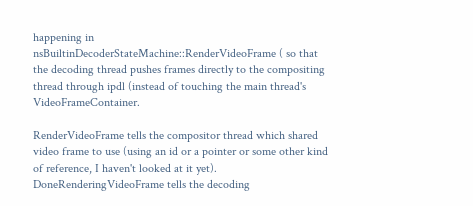happening in nsBuiltinDecoderStateMachine::RenderVideoFrame ( so that the decoding thread pushes frames directly to the compositing thread through ipdl (instead of touching the main thread's VideoFrameContainer.

RenderVideoFrame tells the compositor thread which shared video frame to use (using an id or a pointer or some other kind of reference, I haven't looked at it yet).
DoneRenderingVideoFrame tells the decoding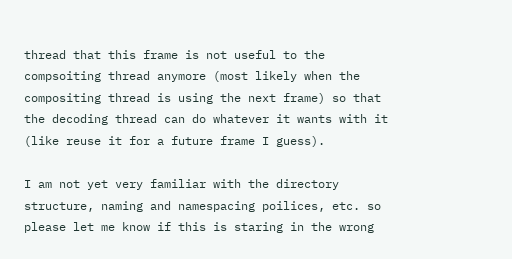thread that this frame is not useful to the compsoiting thread anymore (most likely when the compositing thread is using the next frame) so that the decoding thread can do whatever it wants with it (like reuse it for a future frame I guess).

I am not yet very familiar with the directory structure, naming and namespacing poilices, etc. so please let me know if this is staring in the wrong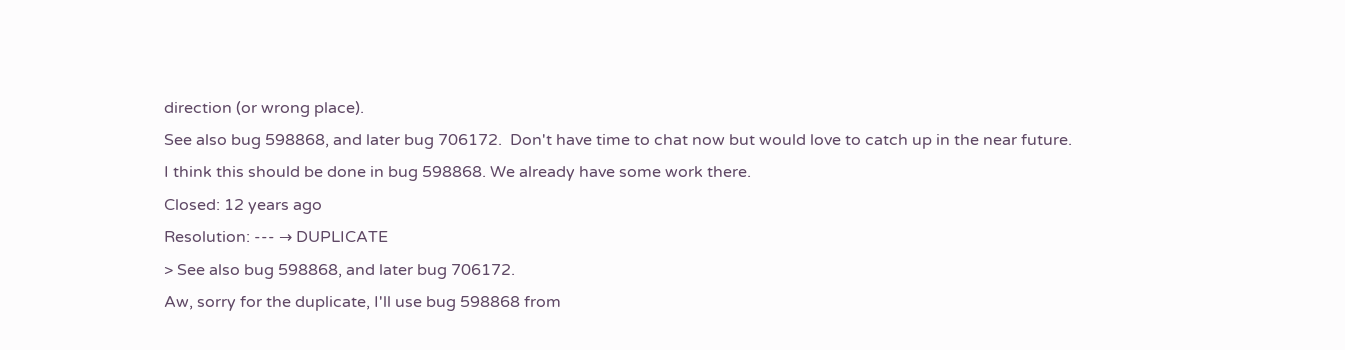direction (or wrong place).
See also bug 598868, and later bug 706172.  Don't have time to chat now but would love to catch up in the near future.
I think this should be done in bug 598868. We already have some work there.
Closed: 12 years ago
Resolution: --- → DUPLICATE
> See also bug 598868, and later bug 706172.
Aw, sorry for the duplicate, I'll use bug 598868 from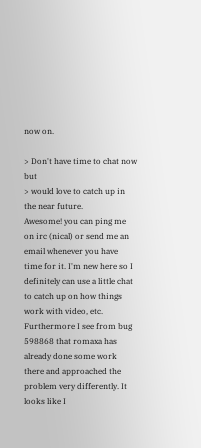now on.

> Don't have time to chat now but
> would love to catch up in the near future.
Awesome! you can ping me on irc (nical) or send me an email whenever you have time for it. I'm new here so I definitely can use a little chat to catch up on how things work with video, etc.
Furthermore I see from bug 598868 that romaxa has already done some work there and approached the problem very differently. It looks like I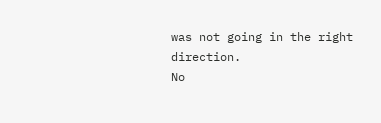was not going in the right direction.
No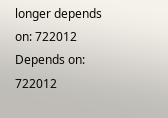longer depends on: 722012
Depends on: 722012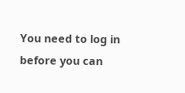You need to log in before you can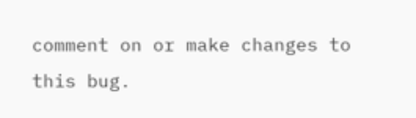comment on or make changes to this bug.